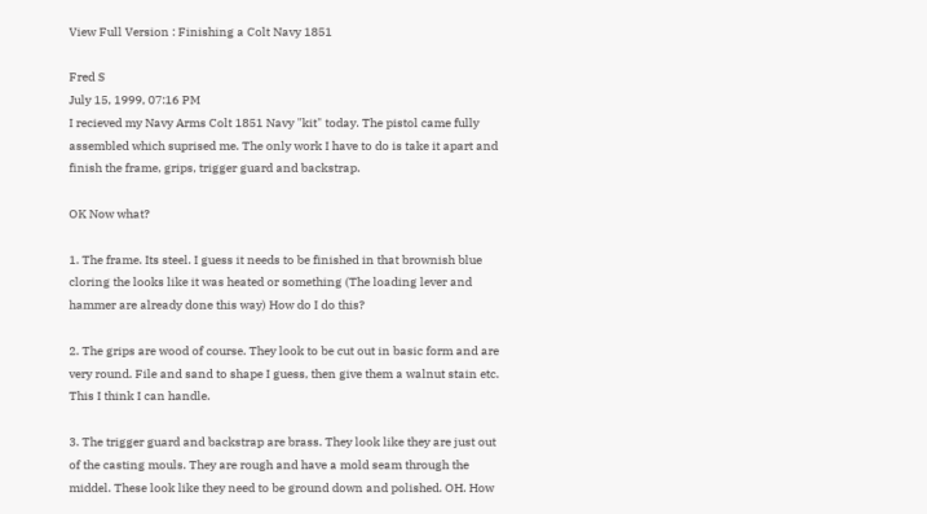View Full Version : Finishing a Colt Navy 1851

Fred S
July 15, 1999, 07:16 PM
I recieved my Navy Arms Colt 1851 Navy "kit" today. The pistol came fully assembled which suprised me. The only work I have to do is take it apart and finish the frame, grips, trigger guard and backstrap.

OK Now what?

1. The frame. Its steel. I guess it needs to be finished in that brownish blue cloring the looks like it was heated or something (The loading lever and hammer are already done this way) How do I do this?

2. The grips are wood of course. They look to be cut out in basic form and are very round. File and sand to shape I guess, then give them a walnut stain etc. This I think I can handle.

3. The trigger guard and backstrap are brass. They look like they are just out of the casting mouls. They are rough and have a mold seam through the middel. These look like they need to be ground down and polished. OH. How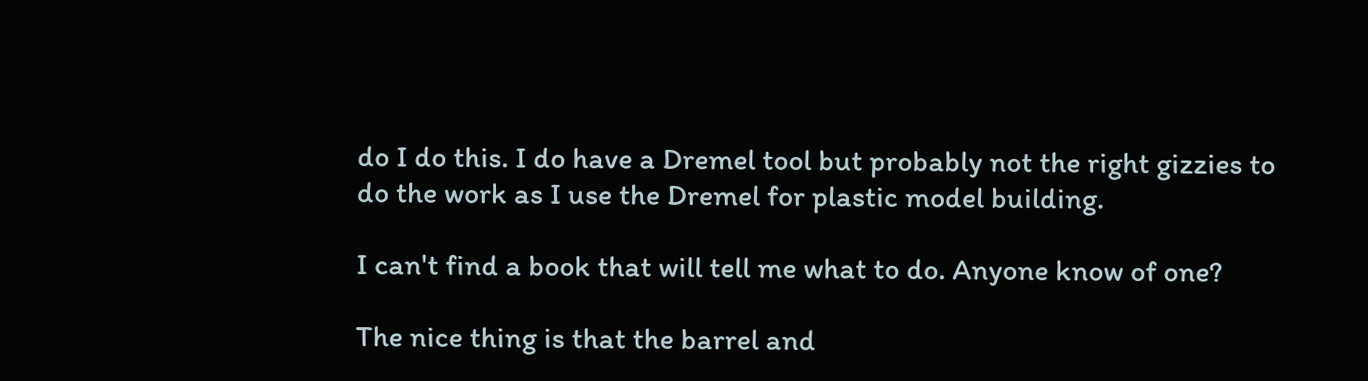do I do this. I do have a Dremel tool but probably not the right gizzies to do the work as I use the Dremel for plastic model building.

I can't find a book that will tell me what to do. Anyone know of one?

The nice thing is that the barrel and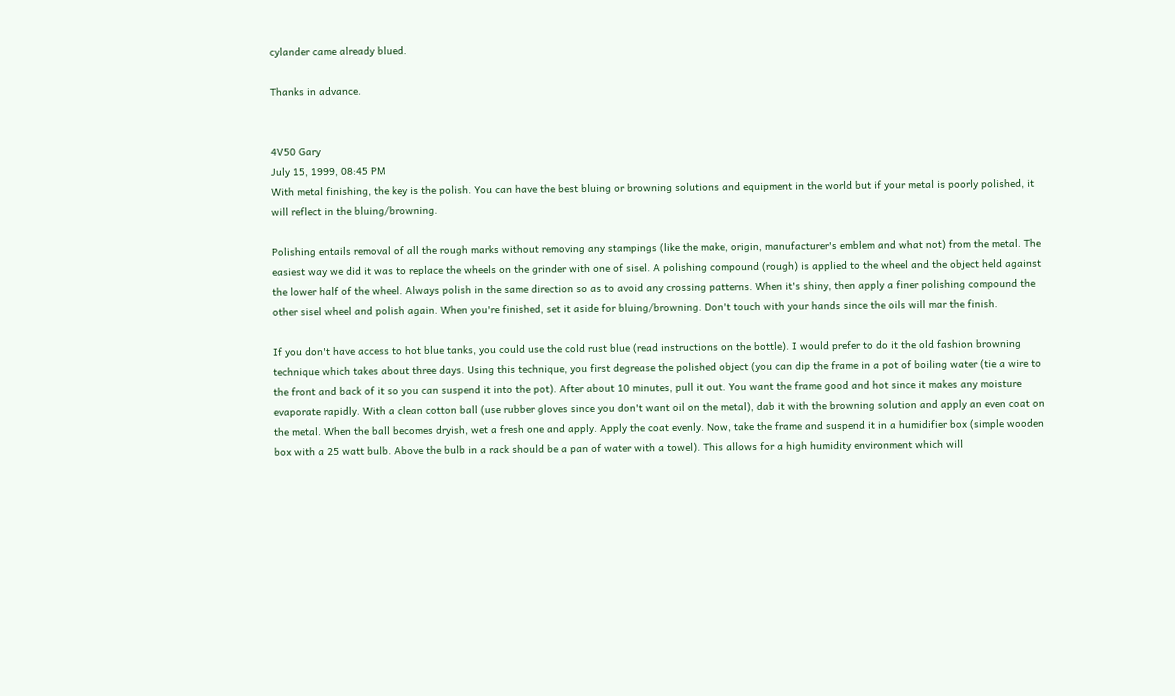cylander came already blued.

Thanks in advance.


4V50 Gary
July 15, 1999, 08:45 PM
With metal finishing, the key is the polish. You can have the best bluing or browning solutions and equipment in the world but if your metal is poorly polished, it will reflect in the bluing/browning.

Polishing entails removal of all the rough marks without removing any stampings (like the make, origin, manufacturer's emblem and what not) from the metal. The easiest way we did it was to replace the wheels on the grinder with one of sisel. A polishing compound (rough) is applied to the wheel and the object held against the lower half of the wheel. Always polish in the same direction so as to avoid any crossing patterns. When it's shiny, then apply a finer polishing compound the other sisel wheel and polish again. When you're finished, set it aside for bluing/browning. Don't touch with your hands since the oils will mar the finish.

If you don't have access to hot blue tanks, you could use the cold rust blue (read instructions on the bottle). I would prefer to do it the old fashion browning technique which takes about three days. Using this technique, you first degrease the polished object (you can dip the frame in a pot of boiling water (tie a wire to the front and back of it so you can suspend it into the pot). After about 10 minutes, pull it out. You want the frame good and hot since it makes any moisture evaporate rapidly. With a clean cotton ball (use rubber gloves since you don't want oil on the metal), dab it with the browning solution and apply an even coat on the metal. When the ball becomes dryish, wet a fresh one and apply. Apply the coat evenly. Now, take the frame and suspend it in a humidifier box (simple wooden box with a 25 watt bulb. Above the bulb in a rack should be a pan of water with a towel). This allows for a high humidity environment which will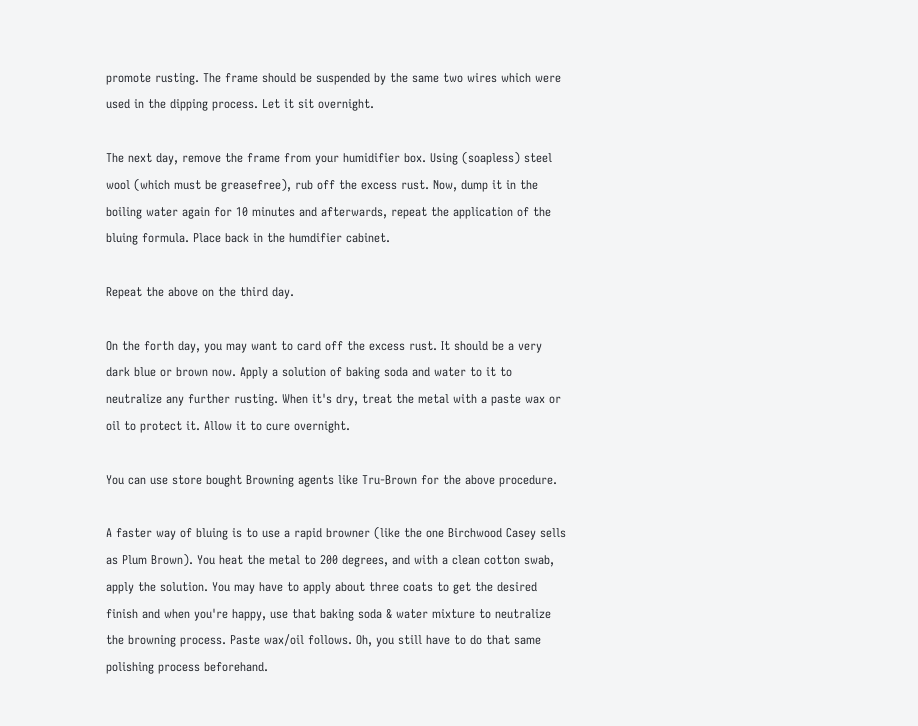promote rusting. The frame should be suspended by the same two wires which were used in the dipping process. Let it sit overnight.

The next day, remove the frame from your humidifier box. Using (soapless) steel wool (which must be greasefree), rub off the excess rust. Now, dump it in the boiling water again for 10 minutes and afterwards, repeat the application of the bluing formula. Place back in the humdifier cabinet.

Repeat the above on the third day.

On the forth day, you may want to card off the excess rust. It should be a very dark blue or brown now. Apply a solution of baking soda and water to it to neutralize any further rusting. When it's dry, treat the metal with a paste wax or oil to protect it. Allow it to cure overnight.

You can use store bought Browning agents like Tru-Brown for the above procedure.

A faster way of bluing is to use a rapid browner (like the one Birchwood Casey sells as Plum Brown). You heat the metal to 200 degrees, and with a clean cotton swab, apply the solution. You may have to apply about three coats to get the desired finish and when you're happy, use that baking soda & water mixture to neutralize the browning process. Paste wax/oil follows. Oh, you still have to do that same polishing process beforehand.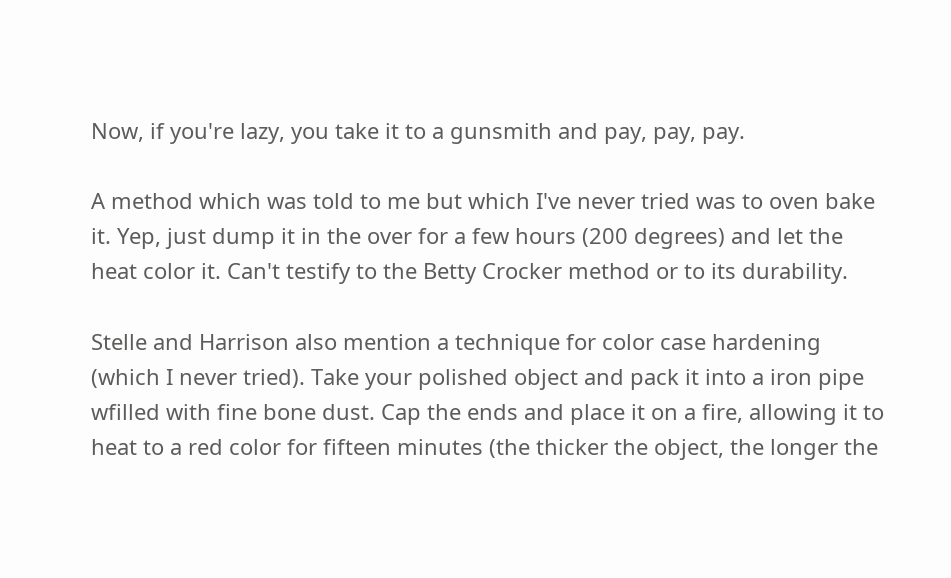Now, if you're lazy, you take it to a gunsmith and pay, pay, pay.

A method which was told to me but which I've never tried was to oven bake it. Yep, just dump it in the over for a few hours (200 degrees) and let the heat color it. Can't testify to the Betty Crocker method or to its durability.

Stelle and Harrison also mention a technique for color case hardening (which I never tried). Take your polished object and pack it into a iron pipe wfilled with fine bone dust. Cap the ends and place it on a fire, allowing it to heat to a red color for fifteen minutes (the thicker the object, the longer the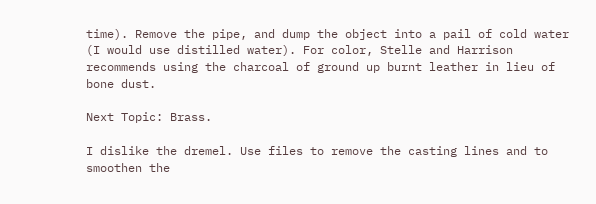time). Remove the pipe, and dump the object into a pail of cold water (I would use distilled water). For color, Stelle and Harrison recommends using the charcoal of ground up burnt leather in lieu of bone dust.

Next Topic: Brass.

I dislike the dremel. Use files to remove the casting lines and to smoothen the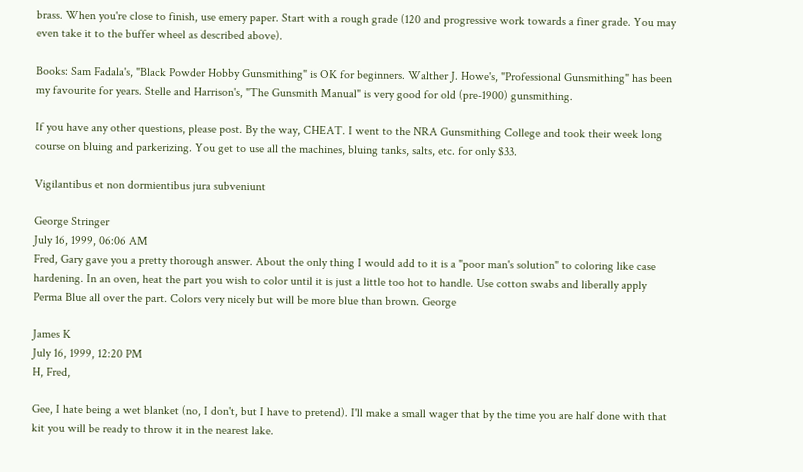brass. When you're close to finish, use emery paper. Start with a rough grade (120 and progressive work towards a finer grade. You may even take it to the buffer wheel as described above).

Books: Sam Fadala's, "Black Powder Hobby Gunsmithing" is OK for beginners. Walther J. Howe's, "Professional Gunsmithing" has been my favourite for years. Stelle and Harrison's, "The Gunsmith Manual" is very good for old (pre-1900) gunsmithing.

If you have any other questions, please post. By the way, CHEAT. I went to the NRA Gunsmithing College and took their week long course on bluing and parkerizing. You get to use all the machines, bluing tanks, salts, etc. for only $33.

Vigilantibus et non dormientibus jura subveniunt

George Stringer
July 16, 1999, 06:06 AM
Fred, Gary gave you a pretty thorough answer. About the only thing I would add to it is a "poor man's solution" to coloring like case hardening. In an oven, heat the part you wish to color until it is just a little too hot to handle. Use cotton swabs and liberally apply Perma Blue all over the part. Colors very nicely but will be more blue than brown. George

James K
July 16, 1999, 12:20 PM
H, Fred,

Gee, I hate being a wet blanket (no, I don't, but I have to pretend). I'll make a small wager that by the time you are half done with that kit you will be ready to throw it in the nearest lake.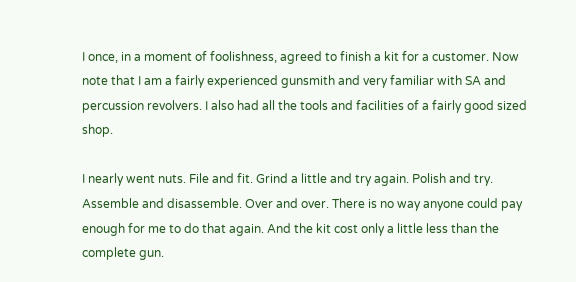I once, in a moment of foolishness, agreed to finish a kit for a customer. Now note that I am a fairly experienced gunsmith and very familiar with SA and percussion revolvers. I also had all the tools and facilities of a fairly good sized shop.

I nearly went nuts. File and fit. Grind a little and try again. Polish and try. Assemble and disassemble. Over and over. There is no way anyone could pay enough for me to do that again. And the kit cost only a little less than the complete gun.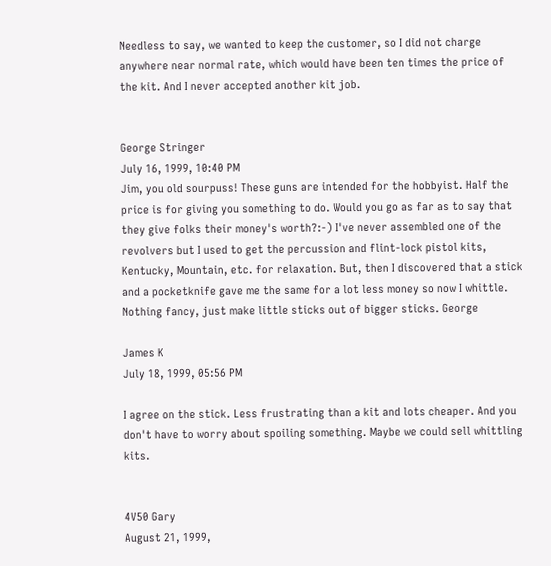Needless to say, we wanted to keep the customer, so I did not charge anywhere near normal rate, which would have been ten times the price of the kit. And I never accepted another kit job.


George Stringer
July 16, 1999, 10:40 PM
Jim, you old sourpuss! These guns are intended for the hobbyist. Half the price is for giving you something to do. Would you go as far as to say that they give folks their money's worth?:-) I've never assembled one of the revolvers but I used to get the percussion and flint-lock pistol kits, Kentucky, Mountain, etc. for relaxation. But, then I discovered that a stick and a pocketknife gave me the same for a lot less money so now I whittle. Nothing fancy, just make little sticks out of bigger sticks. George

James K
July 18, 1999, 05:56 PM

I agree on the stick. Less frustrating than a kit and lots cheaper. And you don't have to worry about spoiling something. Maybe we could sell whittling kits.


4V50 Gary
August 21, 1999,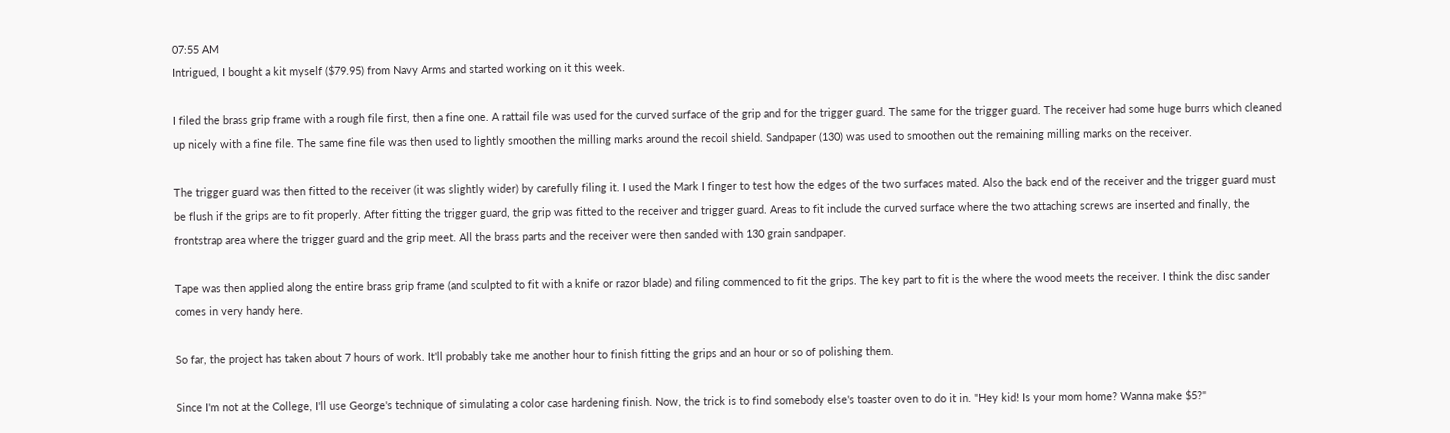07:55 AM
Intrigued, I bought a kit myself ($79.95) from Navy Arms and started working on it this week.

I filed the brass grip frame with a rough file first, then a fine one. A rattail file was used for the curved surface of the grip and for the trigger guard. The same for the trigger guard. The receiver had some huge burrs which cleaned up nicely with a fine file. The same fine file was then used to lightly smoothen the milling marks around the recoil shield. Sandpaper (130) was used to smoothen out the remaining milling marks on the receiver.

The trigger guard was then fitted to the receiver (it was slightly wider) by carefully filing it. I used the Mark I finger to test how the edges of the two surfaces mated. Also the back end of the receiver and the trigger guard must be flush if the grips are to fit properly. After fitting the trigger guard, the grip was fitted to the receiver and trigger guard. Areas to fit include the curved surface where the two attaching screws are inserted and finally, the frontstrap area where the trigger guard and the grip meet. All the brass parts and the receiver were then sanded with 130 grain sandpaper.

Tape was then applied along the entire brass grip frame (and sculpted to fit with a knife or razor blade) and filing commenced to fit the grips. The key part to fit is the where the wood meets the receiver. I think the disc sander comes in very handy here.

So far, the project has taken about 7 hours of work. It'll probably take me another hour to finish fitting the grips and an hour or so of polishing them.

Since I'm not at the College, I'll use George's technique of simulating a color case hardening finish. Now, the trick is to find somebody else's toaster oven to do it in. "Hey kid! Is your mom home? Wanna make $5?"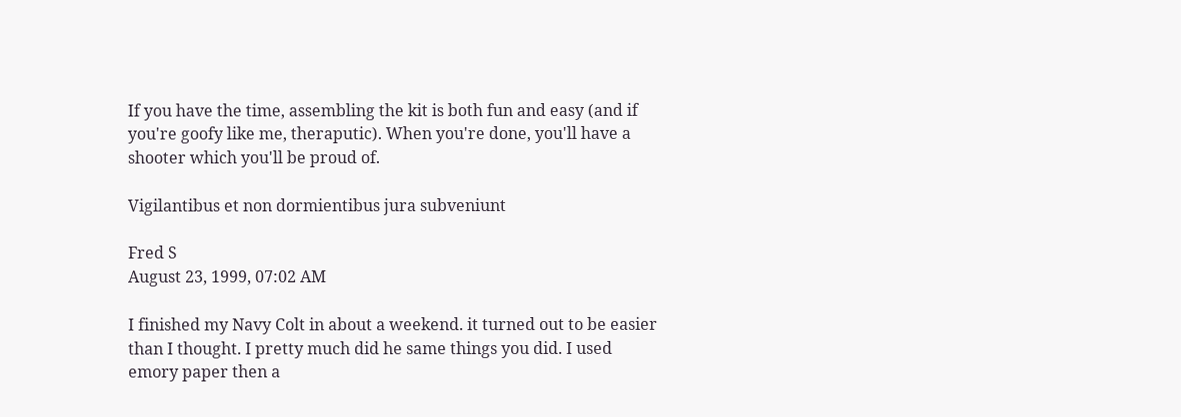If you have the time, assembling the kit is both fun and easy (and if you're goofy like me, theraputic). When you're done, you'll have a shooter which you'll be proud of.

Vigilantibus et non dormientibus jura subveniunt

Fred S
August 23, 1999, 07:02 AM

I finished my Navy Colt in about a weekend. it turned out to be easier than I thought. I pretty much did he same things you did. I used emory paper then a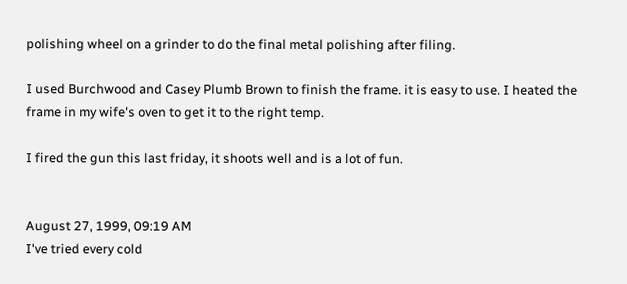polishing wheel on a grinder to do the final metal polishing after filing.

I used Burchwood and Casey Plumb Brown to finish the frame. it is easy to use. I heated the frame in my wife's oven to get it to the right temp.

I fired the gun this last friday, it shoots well and is a lot of fun.


August 27, 1999, 09:19 AM
I've tried every cold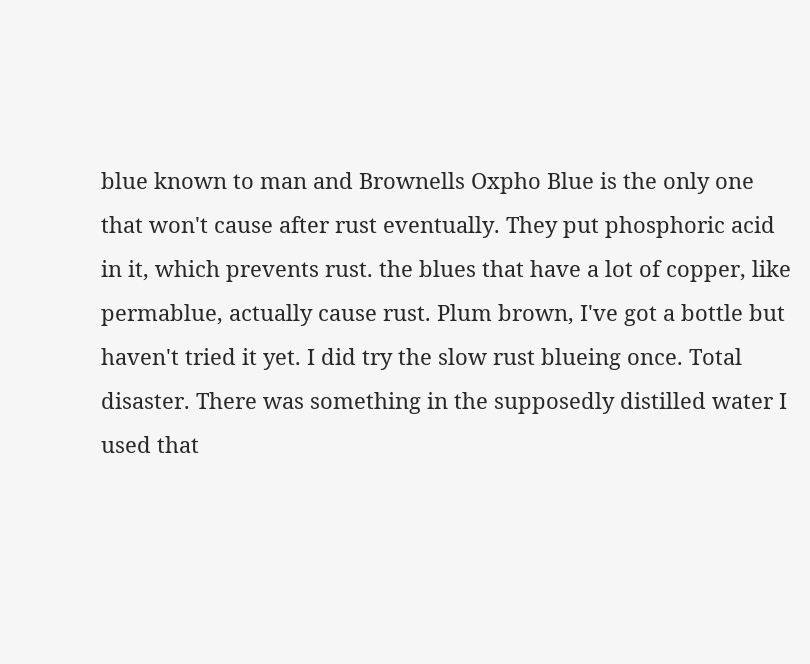blue known to man and Brownells Oxpho Blue is the only one that won't cause after rust eventually. They put phosphoric acid in it, which prevents rust. the blues that have a lot of copper, like permablue, actually cause rust. Plum brown, I've got a bottle but haven't tried it yet. I did try the slow rust blueing once. Total disaster. There was something in the supposedly distilled water I used that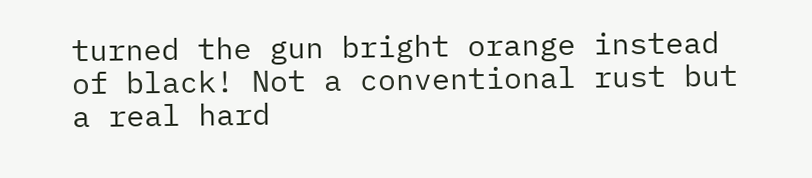turned the gun bright orange instead of black! Not a conventional rust but a real hard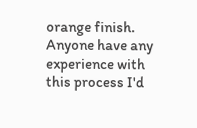orange finish. Anyone have any experience with this process I'd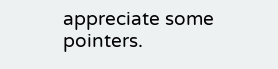appreciate some pointers.